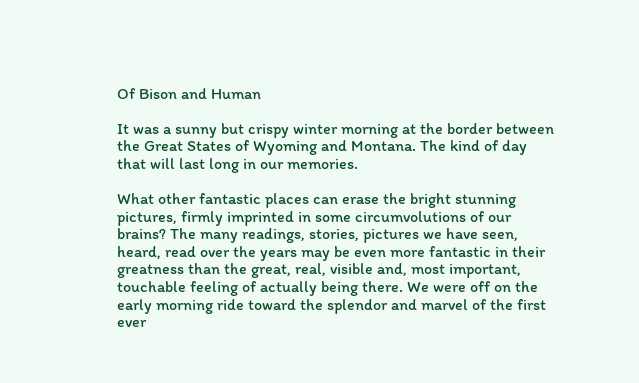Of Bison and Human

It was a sunny but crispy winter morning at the border between the Great States of Wyoming and Montana. The kind of day that will last long in our memories.

What other fantastic places can erase the bright stunning pictures, firmly imprinted in some circumvolutions of our brains? The many readings, stories, pictures we have seen, heard, read over the years may be even more fantastic in their greatness than the great, real, visible and, most important, touchable feeling of actually being there. We were off on the early morning ride toward the splendor and marvel of the first ever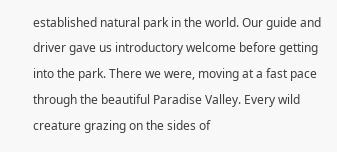established natural park in the world. Our guide and driver gave us introductory welcome before getting into the park. There we were, moving at a fast pace through the beautiful Paradise Valley. Every wild creature grazing on the sides of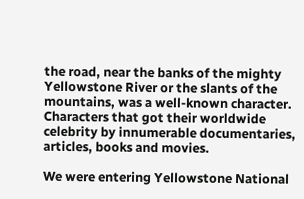the road, near the banks of the mighty Yellowstone River or the slants of the mountains, was a well-known character. Characters that got their worldwide celebrity by innumerable documentaries, articles, books and movies.

We were entering Yellowstone National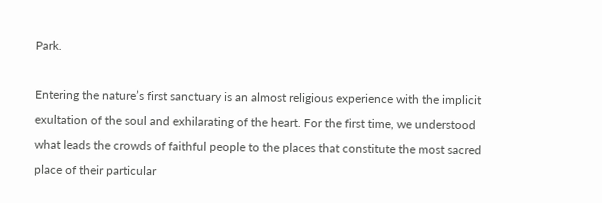Park.

Entering the nature’s first sanctuary is an almost religious experience with the implicit exultation of the soul and exhilarating of the heart. For the first time, we understood what leads the crowds of faithful people to the places that constitute the most sacred place of their particular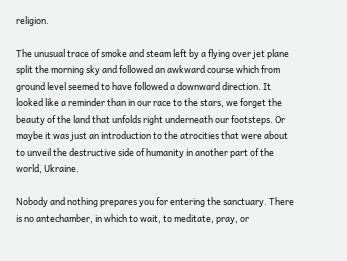religion.

The unusual trace of smoke and steam left by a flying over jet plane split the morning sky and followed an awkward course which from ground level seemed to have followed a downward direction. It looked like a reminder than in our race to the stars, we forget the beauty of the land that unfolds right underneath our footsteps. Or maybe it was just an introduction to the atrocities that were about to unveil the destructive side of humanity in another part of the world, Ukraine.

Nobody and nothing prepares you for entering the sanctuary. There is no antechamber, in which to wait, to meditate, pray, or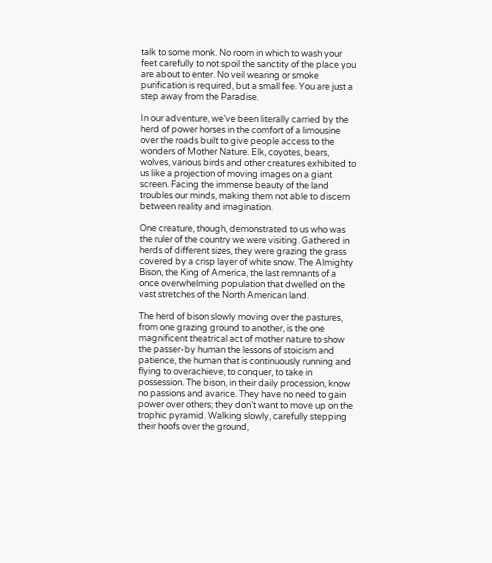talk to some monk. No room in which to wash your feet carefully to not spoil the sanctity of the place you are about to enter. No veil wearing or smoke purification is required, but a small fee. You are just a step away from the Paradise.

In our adventure, we’ve been literally carried by the herd of power horses in the comfort of a limousine over the roads built to give people access to the wonders of Mother Nature. Elk, coyotes, bears, wolves, various birds and other creatures exhibited to us like a projection of moving images on a giant screen. Facing the immense beauty of the land troubles our minds, making them not able to discern between reality and imagination.

One creature, though, demonstrated to us who was the ruler of the country we were visiting. Gathered in herds of different sizes, they were grazing the grass covered by a crisp layer of white snow. The Almighty Bison, the King of America, the last remnants of a once overwhelming population that dwelled on the vast stretches of the North American land.

The herd of bison slowly moving over the pastures, from one grazing ground to another, is the one magnificent theatrical act of mother nature to show the passer-by human the lessons of stoicism and patience, the human that is continuously running and flying to overachieve, to conquer, to take in possession. The bison, in their daily procession, know no passions and avarice. They have no need to gain power over others; they don’t want to move up on the trophic pyramid. Walking slowly, carefully stepping their hoofs over the ground,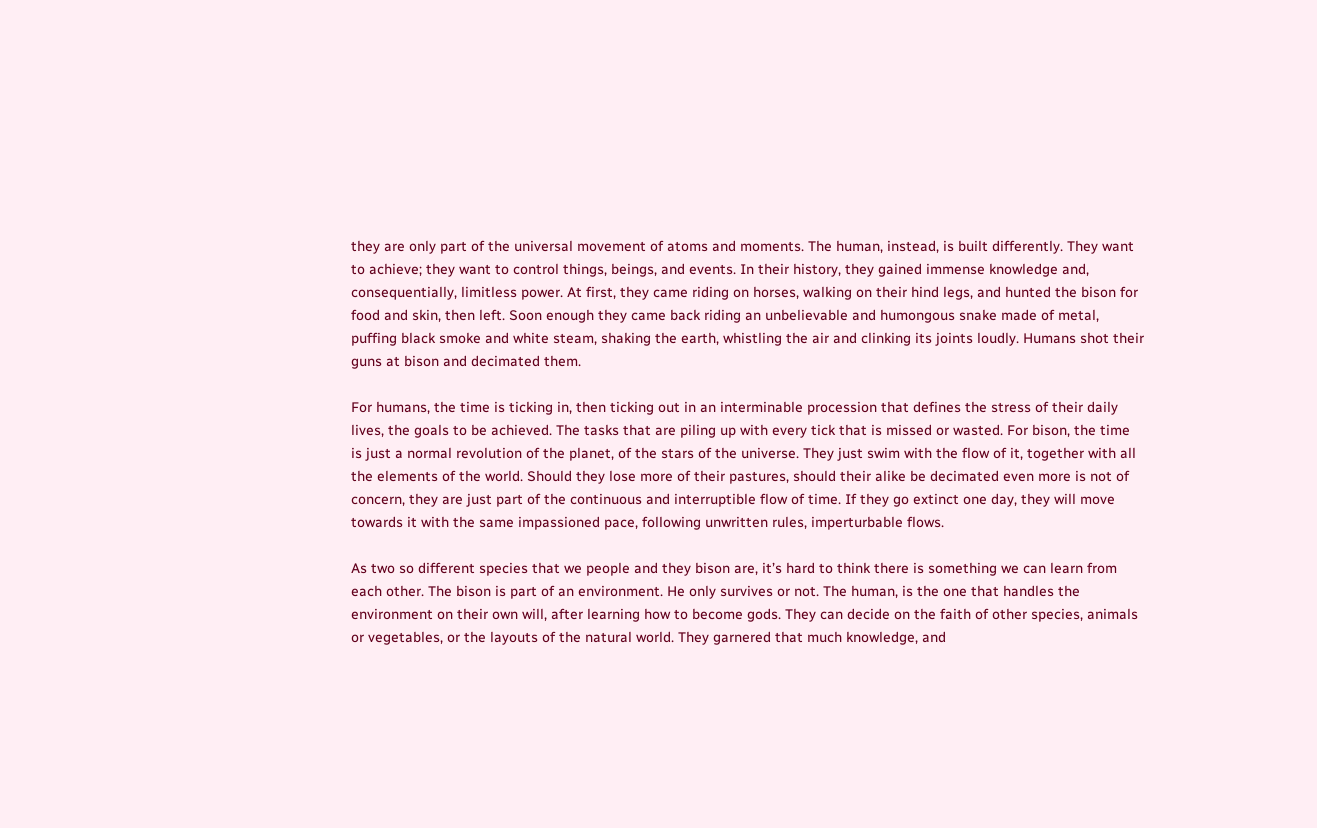they are only part of the universal movement of atoms and moments. The human, instead, is built differently. They want to achieve; they want to control things, beings, and events. In their history, they gained immense knowledge and, consequentially, limitless power. At first, they came riding on horses, walking on their hind legs, and hunted the bison for food and skin, then left. Soon enough they came back riding an unbelievable and humongous snake made of metal, puffing black smoke and white steam, shaking the earth, whistling the air and clinking its joints loudly. Humans shot their guns at bison and decimated them.

For humans, the time is ticking in, then ticking out in an interminable procession that defines the stress of their daily lives, the goals to be achieved. The tasks that are piling up with every tick that is missed or wasted. For bison, the time is just a normal revolution of the planet, of the stars of the universe. They just swim with the flow of it, together with all the elements of the world. Should they lose more of their pastures, should their alike be decimated even more is not of concern, they are just part of the continuous and interruptible flow of time. If they go extinct one day, they will move towards it with the same impassioned pace, following unwritten rules, imperturbable flows.

As two so different species that we people and they bison are, it’s hard to think there is something we can learn from each other. The bison is part of an environment. He only survives or not. The human, is the one that handles the environment on their own will, after learning how to become gods. They can decide on the faith of other species, animals or vegetables, or the layouts of the natural world. They garnered that much knowledge, and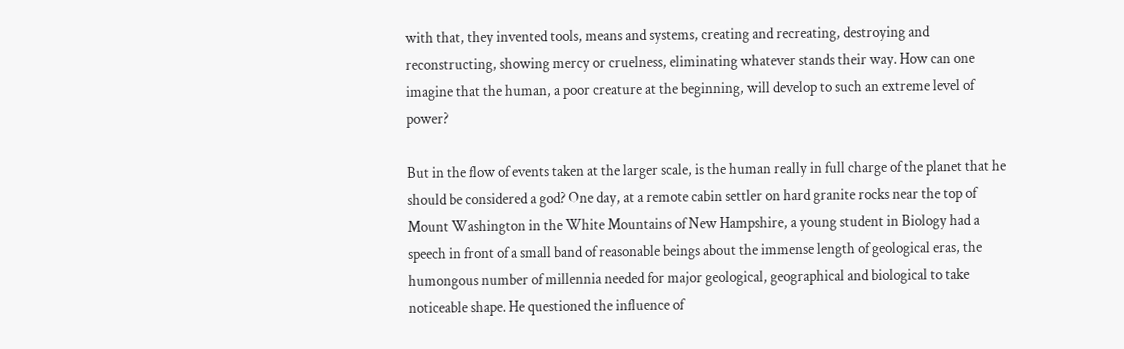with that, they invented tools, means and systems, creating and recreating, destroying and reconstructing, showing mercy or cruelness, eliminating whatever stands their way. How can one imagine that the human, a poor creature at the beginning, will develop to such an extreme level of power?

But in the flow of events taken at the larger scale, is the human really in full charge of the planet that he should be considered a god? One day, at a remote cabin settler on hard granite rocks near the top of Mount Washington in the White Mountains of New Hampshire, a young student in Biology had a speech in front of a small band of reasonable beings about the immense length of geological eras, the humongous number of millennia needed for major geological, geographical and biological to take noticeable shape. He questioned the influence of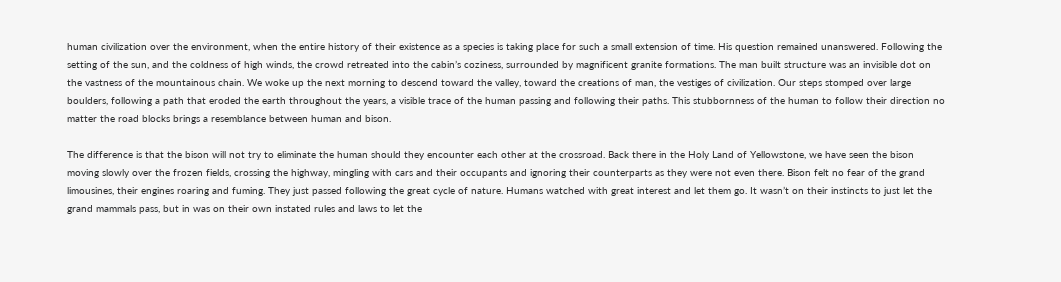human civilization over the environment, when the entire history of their existence as a species is taking place for such a small extension of time. His question remained unanswered. Following the setting of the sun, and the coldness of high winds, the crowd retreated into the cabin’s coziness, surrounded by magnificent granite formations. The man built structure was an invisible dot on the vastness of the mountainous chain. We woke up the next morning to descend toward the valley, toward the creations of man, the vestiges of civilization. Our steps stomped over large boulders, following a path that eroded the earth throughout the years, a visible trace of the human passing and following their paths. This stubbornness of the human to follow their direction no matter the road blocks brings a resemblance between human and bison.

The difference is that the bison will not try to eliminate the human should they encounter each other at the crossroad. Back there in the Holy Land of Yellowstone, we have seen the bison moving slowly over the frozen fields, crossing the highway, mingling with cars and their occupants and ignoring their counterparts as they were not even there. Bison felt no fear of the grand limousines, their engines roaring and fuming. They just passed following the great cycle of nature. Humans watched with great interest and let them go. It wasn’t on their instincts to just let the grand mammals pass, but in was on their own instated rules and laws to let the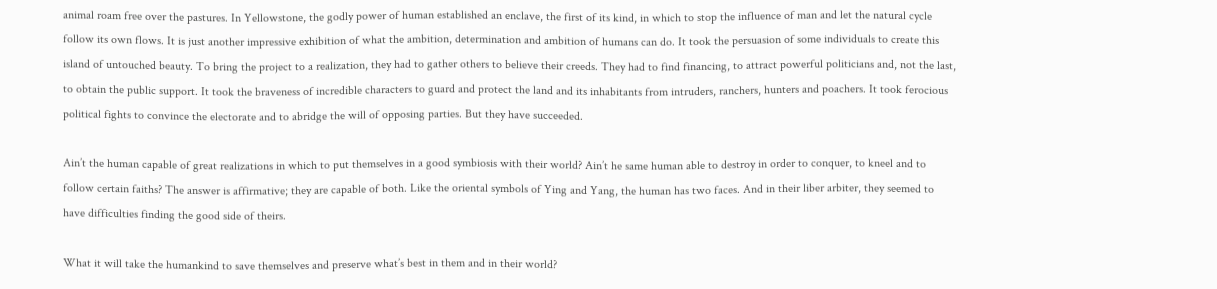animal roam free over the pastures. In Yellowstone, the godly power of human established an enclave, the first of its kind, in which to stop the influence of man and let the natural cycle follow its own flows. It is just another impressive exhibition of what the ambition, determination and ambition of humans can do. It took the persuasion of some individuals to create this island of untouched beauty. To bring the project to a realization, they had to gather others to believe their creeds. They had to find financing, to attract powerful politicians and, not the last, to obtain the public support. It took the braveness of incredible characters to guard and protect the land and its inhabitants from intruders, ranchers, hunters and poachers. It took ferocious political fights to convince the electorate and to abridge the will of opposing parties. But they have succeeded.

Ain’t the human capable of great realizations in which to put themselves in a good symbiosis with their world? Ain’t he same human able to destroy in order to conquer, to kneel and to follow certain faiths? The answer is affirmative; they are capable of both. Like the oriental symbols of Ying and Yang, the human has two faces. And in their liber arbiter, they seemed to have difficulties finding the good side of theirs.

What it will take the humankind to save themselves and preserve what’s best in them and in their world?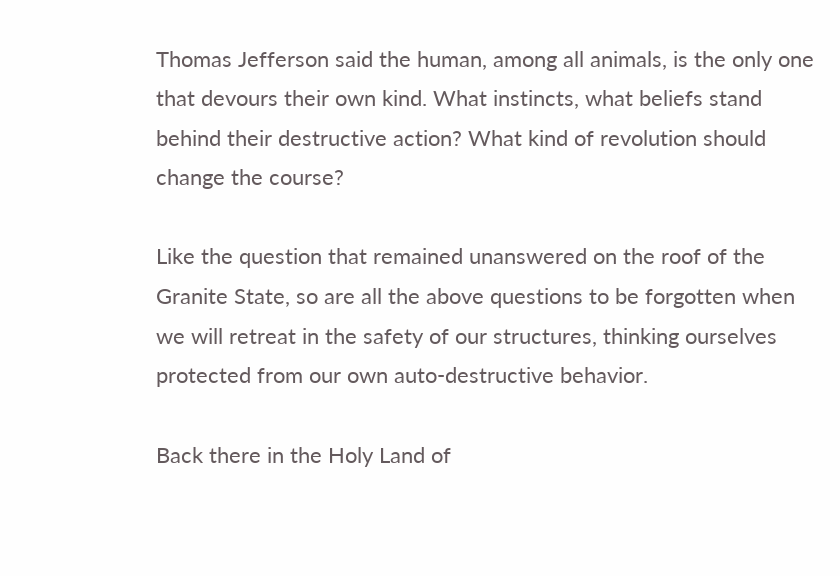Thomas Jefferson said the human, among all animals, is the only one that devours their own kind. What instincts, what beliefs stand behind their destructive action? What kind of revolution should change the course?

Like the question that remained unanswered on the roof of the Granite State, so are all the above questions to be forgotten when we will retreat in the safety of our structures, thinking ourselves protected from our own auto-destructive behavior.

Back there in the Holy Land of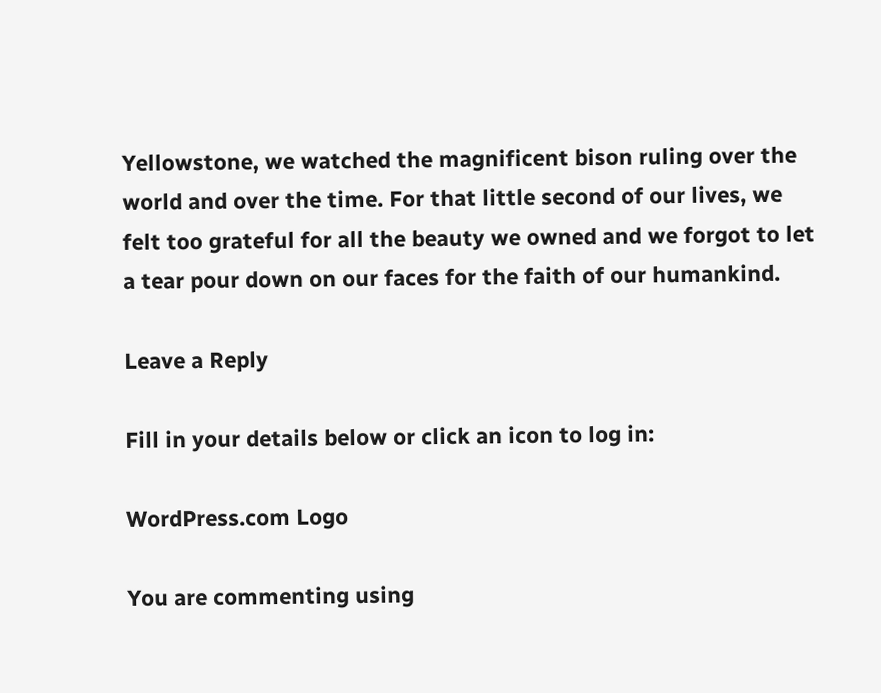Yellowstone, we watched the magnificent bison ruling over the world and over the time. For that little second of our lives, we felt too grateful for all the beauty we owned and we forgot to let a tear pour down on our faces for the faith of our humankind.

Leave a Reply

Fill in your details below or click an icon to log in:

WordPress.com Logo

You are commenting using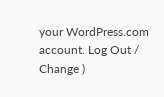your WordPress.com account. Log Out /  Change )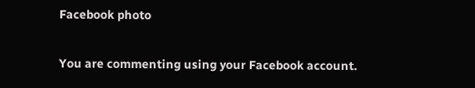Facebook photo

You are commenting using your Facebook account.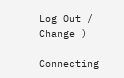Log Out /  Change )

Connecting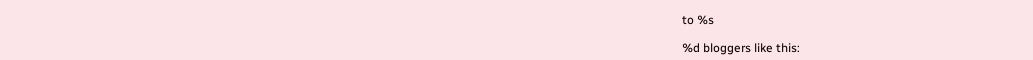to %s

%d bloggers like this: